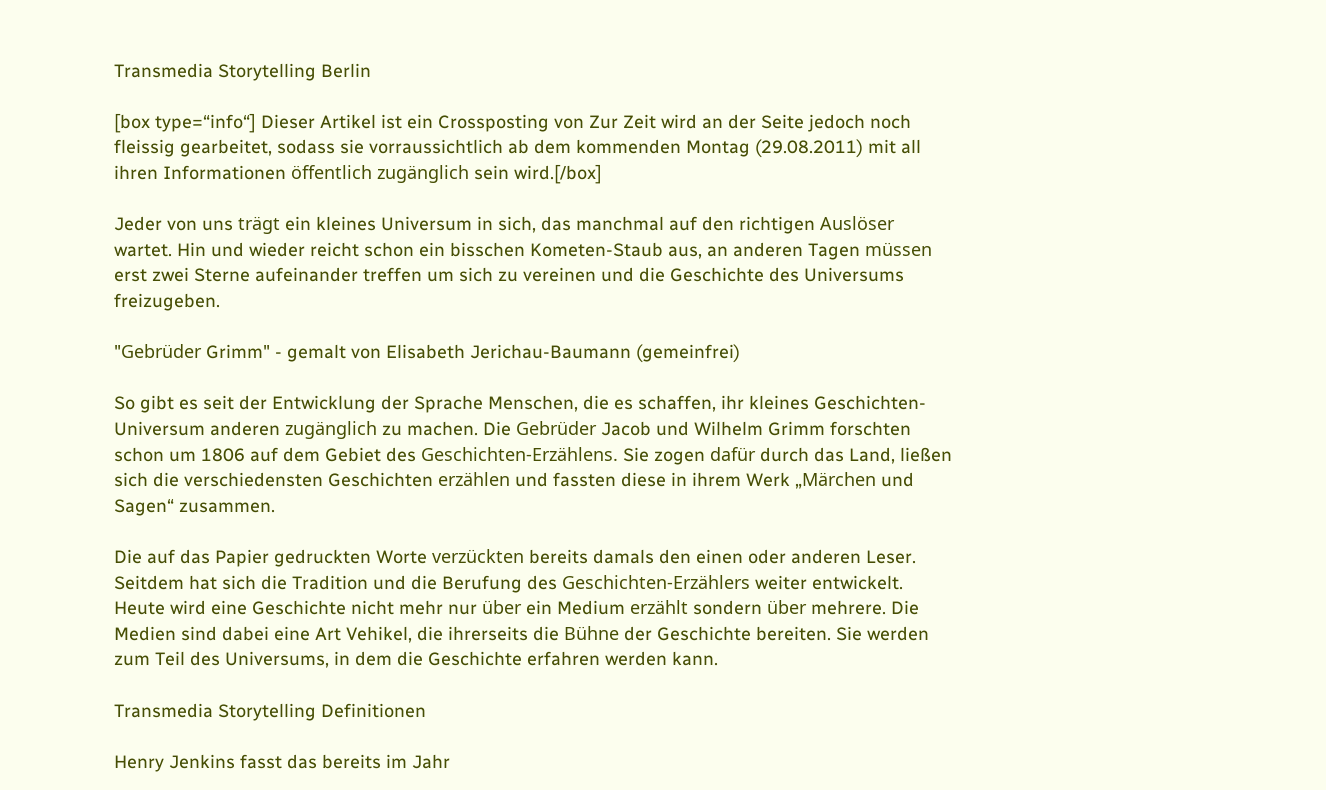Transmedia Storytelling Berlin

[box type=“info“] Dieser Artikel ist ein Crossposting von Zur Zeit wird an der Seite jedoch noch fleissig gearbeitet, sodass sie vorraussichtlich ab dem kommenden Montag (29.08.2011) mit all ihren Informationen öffentlich zugänglich sein wird.[/box]

Jeder von uns trägt ein kleines Universum in sich, das manchmal auf den richtigen Auslöser wartet. Hin und wieder reicht schon ein bisschen Kometen-Staub aus, an anderen Tagen müssen erst zwei Sterne aufeinander treffen um sich zu vereinen und die Geschichte des Universums freizugeben.

"Gebrüder Grimm" - gemalt von Elisabeth Jerichau-Baumann (gemeinfrei)

So gibt es seit der Entwicklung der Sprache Menschen, die es schaffen, ihr kleines Geschichten-Universum anderen zugänglich zu machen. Die Gebrüder Jacob und Wilhelm Grimm forschten schon um 1806 auf dem Gebiet des Geschichten-Erzählens. Sie zogen dafür durch das Land, ließen sich die verschiedensten Geschichten erzählen und fassten diese in ihrem Werk „Märchen und Sagen“ zusammen.

Die auf das Papier gedruckten Worte verzückten bereits damals den einen oder anderen Leser. Seitdem hat sich die Tradition und die Berufung des Geschichten-Erzählers weiter entwickelt. Heute wird eine Geschichte nicht mehr nur über ein Medium erzählt sondern über mehrere. Die Medien sind dabei eine Art Vehikel, die ihrerseits die Bühne der Geschichte bereiten. Sie werden zum Teil des Universums, in dem die Geschichte erfahren werden kann.

Transmedia Storytelling Definitionen

Henry Jenkins fasst das bereits im Jahr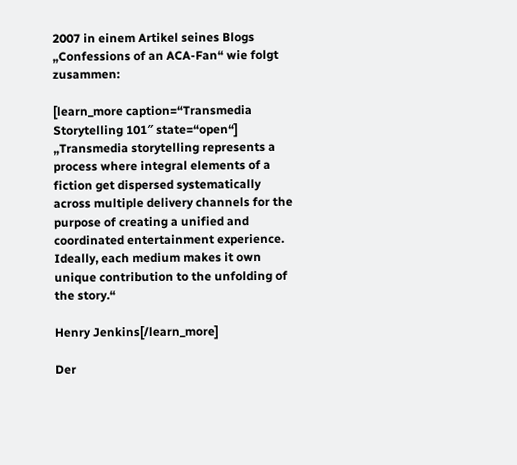2007 in einem Artikel seines Blogs „Confessions of an ACA-Fan“ wie folgt zusammen:

[learn_more caption=“Transmedia Storytelling 101″ state=“open“] „Transmedia storytelling represents a process where integral elements of a fiction get dispersed systematically across multiple delivery channels for the purpose of creating a unified and coordinated entertainment experience. Ideally, each medium makes it own unique contribution to the unfolding of the story.“

Henry Jenkins[/learn_more]

Der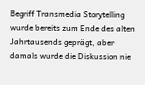Begriff Transmedia Storytelling wurde bereits zum Ende des alten Jahrtausends geprägt, aber damals wurde die Diskussion nie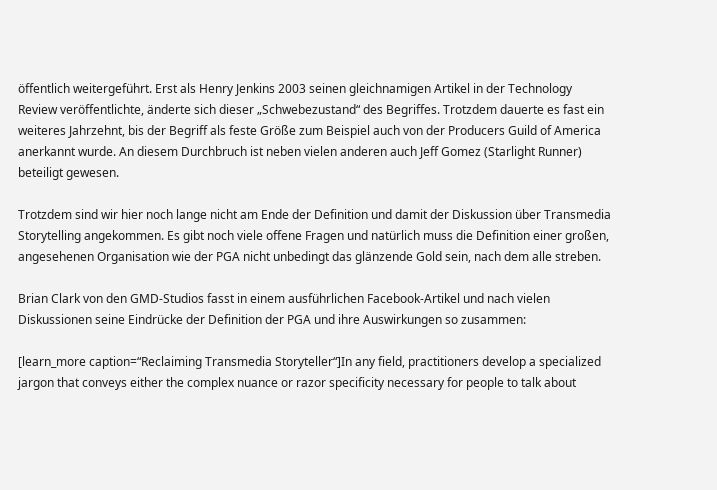öffentlich weitergeführt. Erst als Henry Jenkins 2003 seinen gleichnamigen Artikel in der Technology Review veröffentlichte, änderte sich dieser „Schwebezustand“ des Begriffes. Trotzdem dauerte es fast ein weiteres Jahrzehnt, bis der Begriff als feste Größe zum Beispiel auch von der Producers Guild of America anerkannt wurde. An diesem Durchbruch ist neben vielen anderen auch Jeff Gomez (Starlight Runner) beteiligt gewesen.

Trotzdem sind wir hier noch lange nicht am Ende der Definition und damit der Diskussion über Transmedia Storytelling angekommen. Es gibt noch viele offene Fragen und natürlich muss die Definition einer großen, angesehenen Organisation wie der PGA nicht unbedingt das glänzende Gold sein, nach dem alle streben.

Brian Clark von den GMD-Studios fasst in einem ausführlichen Facebook-Artikel und nach vielen Diskussionen seine Eindrücke der Definition der PGA und ihre Auswirkungen so zusammen:

[learn_more caption=“Reclaiming Transmedia Storyteller“]In any field, practitioners develop a specialized jargon that conveys either the complex nuance or razor specificity necessary for people to talk about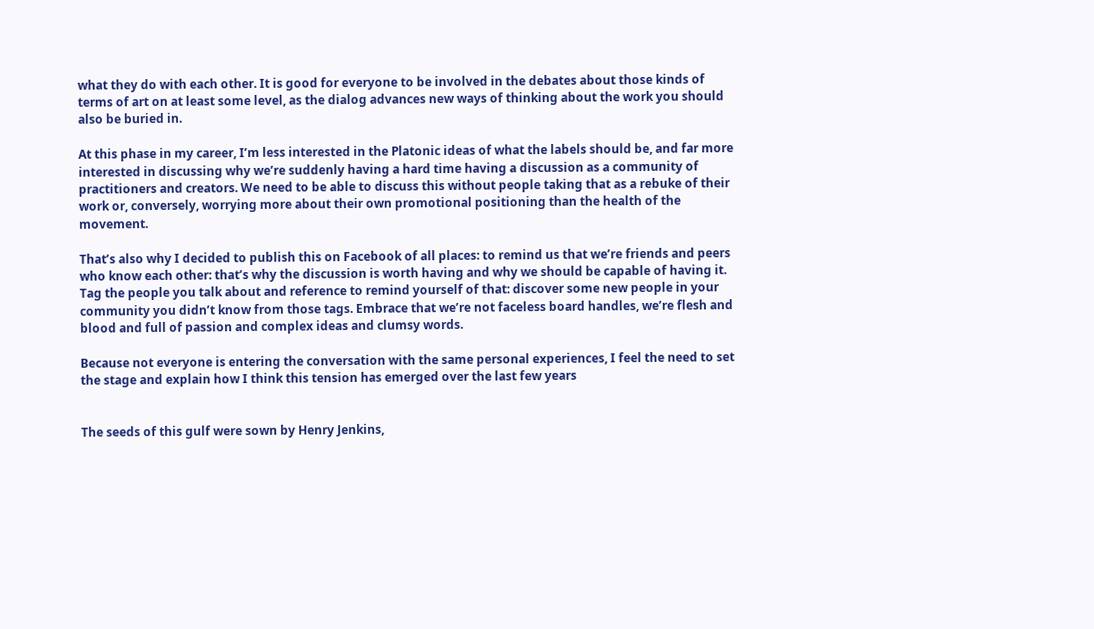what they do with each other. It is good for everyone to be involved in the debates about those kinds of terms of art on at least some level, as the dialog advances new ways of thinking about the work you should also be buried in.

At this phase in my career, I’m less interested in the Platonic ideas of what the labels should be, and far more interested in discussing why we’re suddenly having a hard time having a discussion as a community of practitioners and creators. We need to be able to discuss this without people taking that as a rebuke of their work or, conversely, worrying more about their own promotional positioning than the health of the movement.

That’s also why I decided to publish this on Facebook of all places: to remind us that we’re friends and peers who know each other: that’s why the discussion is worth having and why we should be capable of having it. Tag the people you talk about and reference to remind yourself of that: discover some new people in your community you didn’t know from those tags. Embrace that we’re not faceless board handles, we’re flesh and blood and full of passion and complex ideas and clumsy words.

Because not everyone is entering the conversation with the same personal experiences, I feel the need to set the stage and explain how I think this tension has emerged over the last few years


The seeds of this gulf were sown by Henry Jenkins,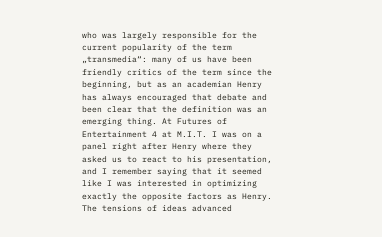who was largely responsible for the current popularity of the term „transmedia“: many of us have been friendly critics of the term since the beginning, but as an academian Henry has always encouraged that debate and been clear that the definition was an emerging thing. At Futures of Entertainment 4 at M.I.T. I was on a panel right after Henry where they asked us to react to his presentation, and I remember saying that it seemed like I was interested in optimizing exactly the opposite factors as Henry. The tensions of ideas advanced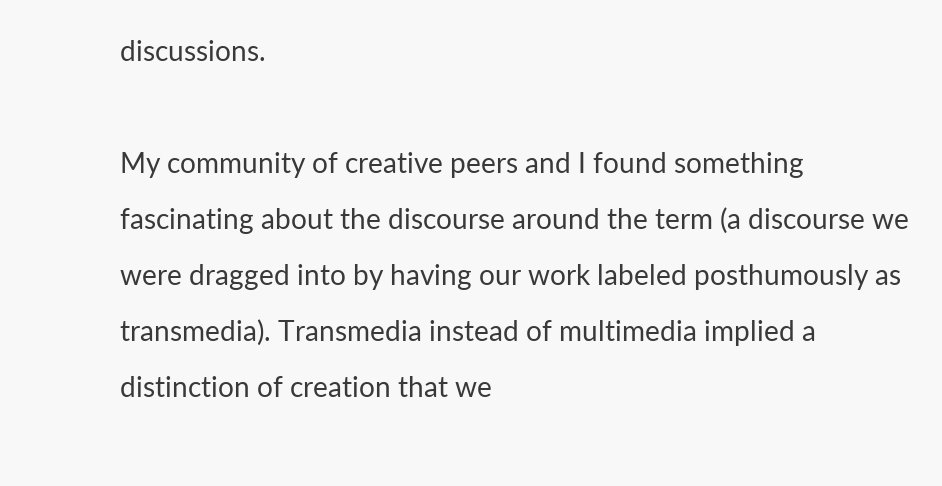discussions.

My community of creative peers and I found something fascinating about the discourse around the term (a discourse we were dragged into by having our work labeled posthumously as transmedia). Transmedia instead of multimedia implied a distinction of creation that we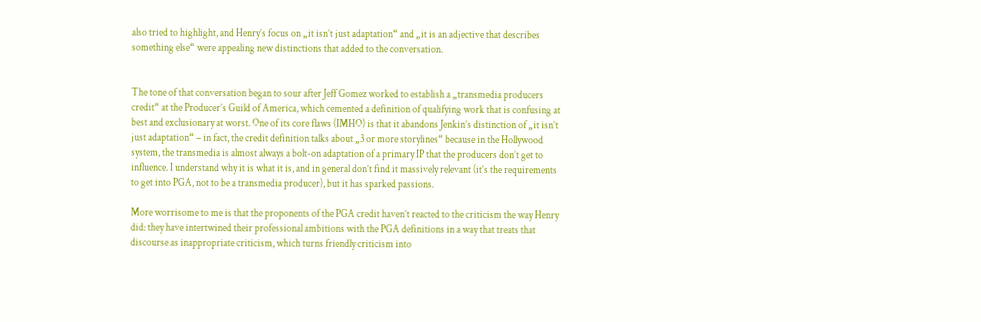also tried to highlight, and Henry’s focus on „it isn’t just adaptation“ and „it is an adjective that describes something else“ were appealing new distinctions that added to the conversation.


The tone of that conversation began to sour after Jeff Gomez worked to establish a „transmedia producers credit“ at the Producer’s Guild of America, which cemented a definition of qualifying work that is confusing at best and exclusionary at worst. One of its core flaws (IMHO) is that it abandons Jenkin’s distinction of „it isn’t just adaptation“ – in fact, the credit definition talks about „3 or more storylines“ because in the Hollywood system, the transmedia is almost always a bolt-on adaptation of a primary IP that the producers don’t get to influence. I understand why it is what it is, and in general don’t find it massively relevant (it’s the requirements to get into PGA, not to be a transmedia producer), but it has sparked passions.

More worrisome to me is that the proponents of the PGA credit haven’t reacted to the criticism the way Henry did: they have intertwined their professional ambitions with the PGA definitions in a way that treats that discourse as inappropriate criticism, which turns friendly criticism into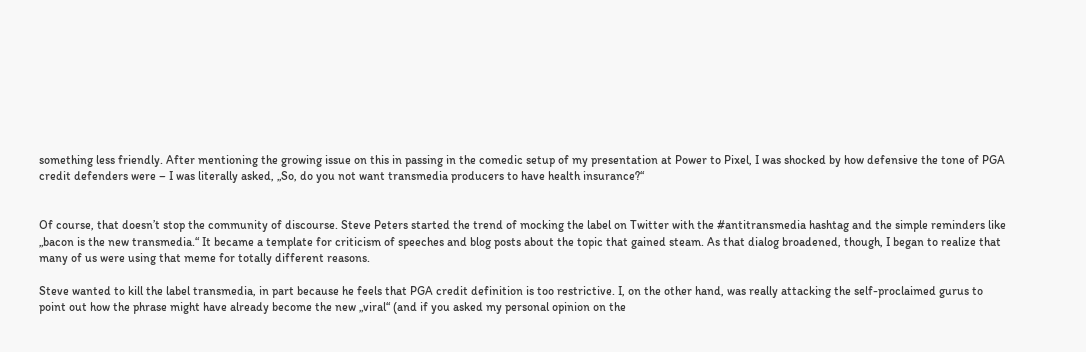something less friendly. After mentioning the growing issue on this in passing in the comedic setup of my presentation at Power to Pixel, I was shocked by how defensive the tone of PGA credit defenders were – I was literally asked, „So, do you not want transmedia producers to have health insurance?“


Of course, that doesn’t stop the community of discourse. Steve Peters started the trend of mocking the label on Twitter with the #antitransmedia hashtag and the simple reminders like „bacon is the new transmedia.“ It became a template for criticism of speeches and blog posts about the topic that gained steam. As that dialog broadened, though, I began to realize that many of us were using that meme for totally different reasons.

Steve wanted to kill the label transmedia, in part because he feels that PGA credit definition is too restrictive. I, on the other hand, was really attacking the self-proclaimed gurus to point out how the phrase might have already become the new „viral“ (and if you asked my personal opinion on the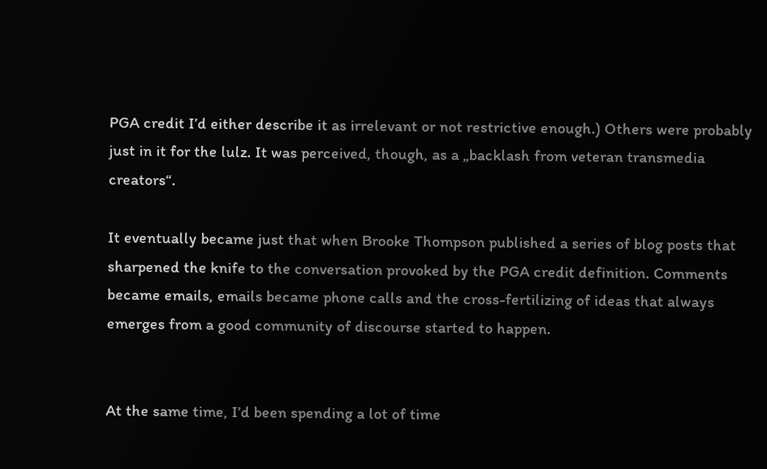PGA credit I’d either describe it as irrelevant or not restrictive enough.) Others were probably just in it for the lulz. It was perceived, though, as a „backlash from veteran transmedia creators“.

It eventually became just that when Brooke Thompson published a series of blog posts that sharpened the knife to the conversation provoked by the PGA credit definition. Comments became emails, emails became phone calls and the cross-fertilizing of ideas that always emerges from a good community of discourse started to happen.


At the same time, I’d been spending a lot of time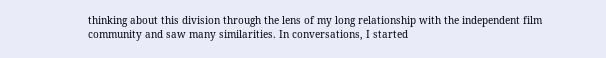thinking about this division through the lens of my long relationship with the independent film community and saw many similarities. In conversations, I started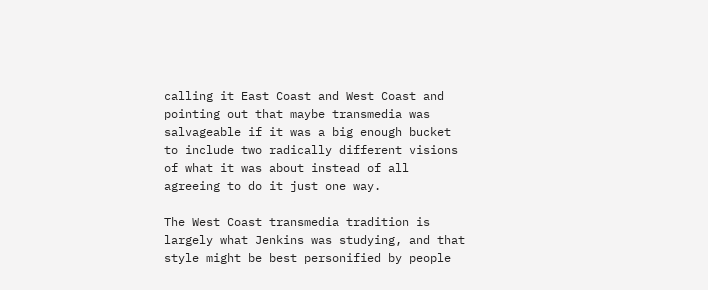calling it East Coast and West Coast and pointing out that maybe transmedia was salvageable if it was a big enough bucket to include two radically different visions of what it was about instead of all agreeing to do it just one way.

The West Coast transmedia tradition is largely what Jenkins was studying, and that style might be best personified by people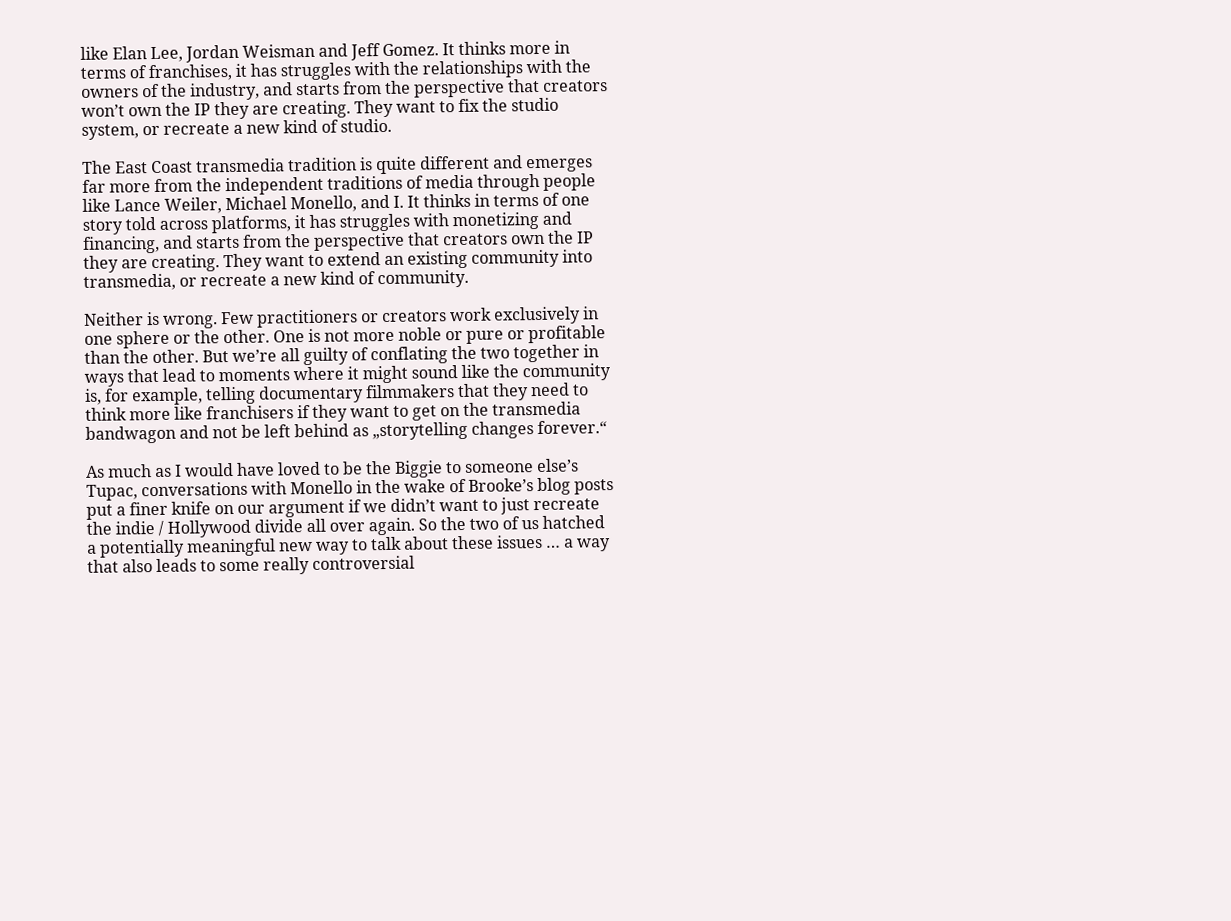like Elan Lee, Jordan Weisman and Jeff Gomez. It thinks more in terms of franchises, it has struggles with the relationships with the owners of the industry, and starts from the perspective that creators won’t own the IP they are creating. They want to fix the studio system, or recreate a new kind of studio.

The East Coast transmedia tradition is quite different and emerges far more from the independent traditions of media through people like Lance Weiler, Michael Monello, and I. It thinks in terms of one story told across platforms, it has struggles with monetizing and financing, and starts from the perspective that creators own the IP they are creating. They want to extend an existing community into transmedia, or recreate a new kind of community.

Neither is wrong. Few practitioners or creators work exclusively in one sphere or the other. One is not more noble or pure or profitable than the other. But we’re all guilty of conflating the two together in ways that lead to moments where it might sound like the community is, for example, telling documentary filmmakers that they need to think more like franchisers if they want to get on the transmedia bandwagon and not be left behind as „storytelling changes forever.“

As much as I would have loved to be the Biggie to someone else’s Tupac, conversations with Monello in the wake of Brooke’s blog posts put a finer knife on our argument if we didn’t want to just recreate the indie / Hollywood divide all over again. So the two of us hatched a potentially meaningful new way to talk about these issues … a way that also leads to some really controversial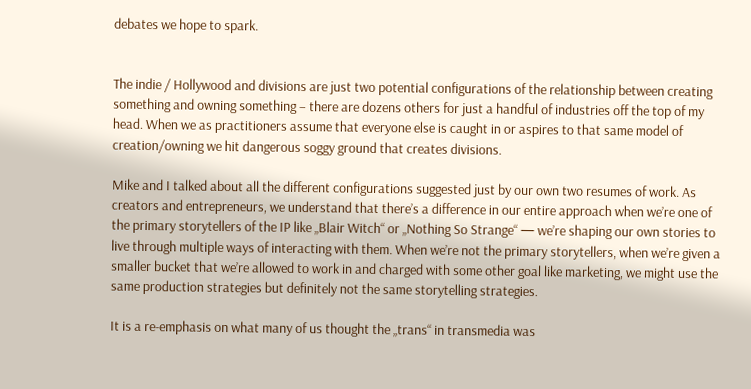debates we hope to spark.


The indie / Hollywood and divisions are just two potential configurations of the relationship between creating something and owning something – there are dozens others for just a handful of industries off the top of my head. When we as practitioners assume that everyone else is caught in or aspires to that same model of creation/owning we hit dangerous soggy ground that creates divisions.

Mike and I talked about all the different configurations suggested just by our own two resumes of work. As creators and entrepreneurs, we understand that there’s a difference in our entire approach when we’re one of the primary storytellers of the IP like „Blair Witch“ or „Nothing So Strange“ — we’re shaping our own stories to live through multiple ways of interacting with them. When we’re not the primary storytellers, when we’re given a smaller bucket that we’re allowed to work in and charged with some other goal like marketing, we might use the same production strategies but definitely not the same storytelling strategies.

It is a re-emphasis on what many of us thought the „trans“ in transmedia was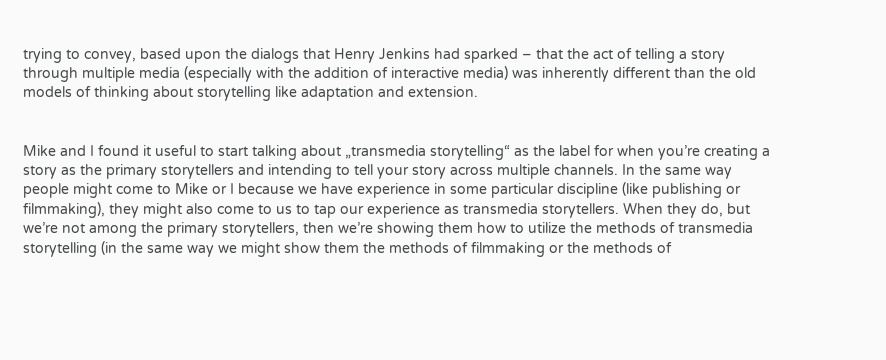trying to convey, based upon the dialogs that Henry Jenkins had sparked – that the act of telling a story through multiple media (especially with the addition of interactive media) was inherently different than the old models of thinking about storytelling like adaptation and extension.


Mike and I found it useful to start talking about „transmedia storytelling“ as the label for when you’re creating a story as the primary storytellers and intending to tell your story across multiple channels. In the same way people might come to Mike or I because we have experience in some particular discipline (like publishing or filmmaking), they might also come to us to tap our experience as transmedia storytellers. When they do, but we’re not among the primary storytellers, then we’re showing them how to utilize the methods of transmedia storytelling (in the same way we might show them the methods of filmmaking or the methods of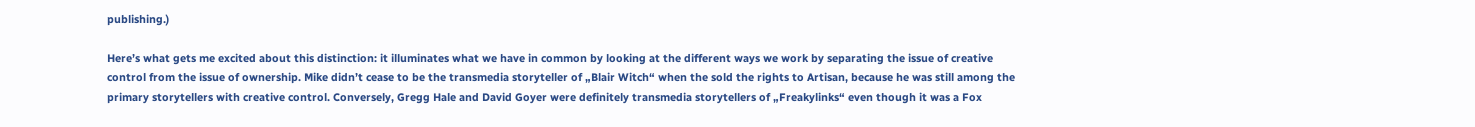publishing.)

Here’s what gets me excited about this distinction: it illuminates what we have in common by looking at the different ways we work by separating the issue of creative control from the issue of ownership. Mike didn’t cease to be the transmedia storyteller of „Blair Witch“ when the sold the rights to Artisan, because he was still among the primary storytellers with creative control. Conversely, Gregg Hale and David Goyer were definitely transmedia storytellers of „Freakylinks“ even though it was a Fox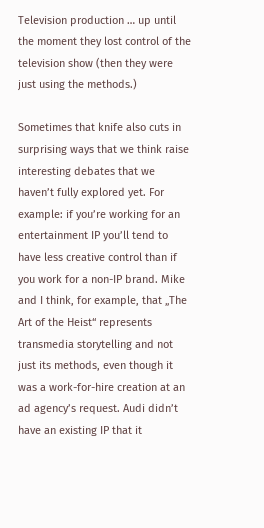Television production … up until the moment they lost control of the television show (then they were just using the methods.)

Sometimes that knife also cuts in surprising ways that we think raise interesting debates that we haven’t fully explored yet. For example: if you’re working for an entertainment IP you’ll tend to have less creative control than if you work for a non-IP brand. Mike and I think, for example, that „The Art of the Heist“ represents transmedia storytelling and not just its methods, even though it was a work-for-hire creation at an ad agency’s request. Audi didn’t have an existing IP that it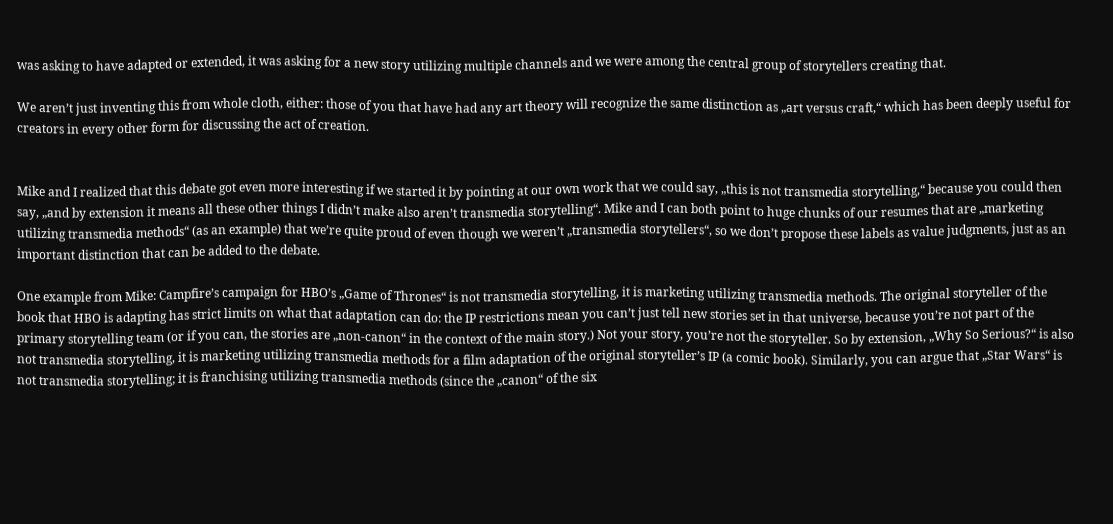was asking to have adapted or extended, it was asking for a new story utilizing multiple channels and we were among the central group of storytellers creating that.

We aren’t just inventing this from whole cloth, either: those of you that have had any art theory will recognize the same distinction as „art versus craft,“ which has been deeply useful for creators in every other form for discussing the act of creation.


Mike and I realized that this debate got even more interesting if we started it by pointing at our own work that we could say, „this is not transmedia storytelling,“ because you could then say, „and by extension it means all these other things I didn’t make also aren’t transmedia storytelling“. Mike and I can both point to huge chunks of our resumes that are „marketing utilizing transmedia methods“ (as an example) that we’re quite proud of even though we weren’t „transmedia storytellers“, so we don’t propose these labels as value judgments, just as an important distinction that can be added to the debate.

One example from Mike: Campfire’s campaign for HBO’s „Game of Thrones“ is not transmedia storytelling, it is marketing utilizing transmedia methods. The original storyteller of the book that HBO is adapting has strict limits on what that adaptation can do: the IP restrictions mean you can’t just tell new stories set in that universe, because you’re not part of the primary storytelling team (or if you can, the stories are „non-canon“ in the context of the main story.) Not your story, you’re not the storyteller. So by extension, „Why So Serious?“ is also not transmedia storytelling, it is marketing utilizing transmedia methods for a film adaptation of the original storyteller’s IP (a comic book). Similarly, you can argue that „Star Wars“ is not transmedia storytelling; it is franchising utilizing transmedia methods (since the „canon“ of the six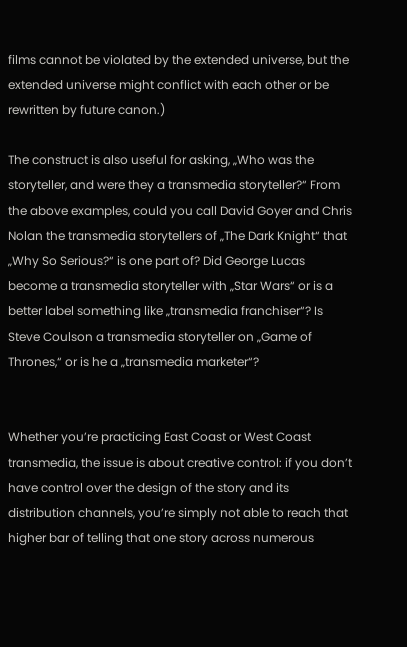films cannot be violated by the extended universe, but the extended universe might conflict with each other or be rewritten by future canon.)

The construct is also useful for asking, „Who was the storyteller, and were they a transmedia storyteller?“ From the above examples, could you call David Goyer and Chris Nolan the transmedia storytellers of „The Dark Knight“ that „Why So Serious?“ is one part of? Did George Lucas become a transmedia storyteller with „Star Wars“ or is a better label something like „transmedia franchiser“? Is Steve Coulson a transmedia storyteller on „Game of Thrones,“ or is he a „transmedia marketer“?


Whether you’re practicing East Coast or West Coast transmedia, the issue is about creative control: if you don’t have control over the design of the story and its distribution channels, you’re simply not able to reach that higher bar of telling that one story across numerous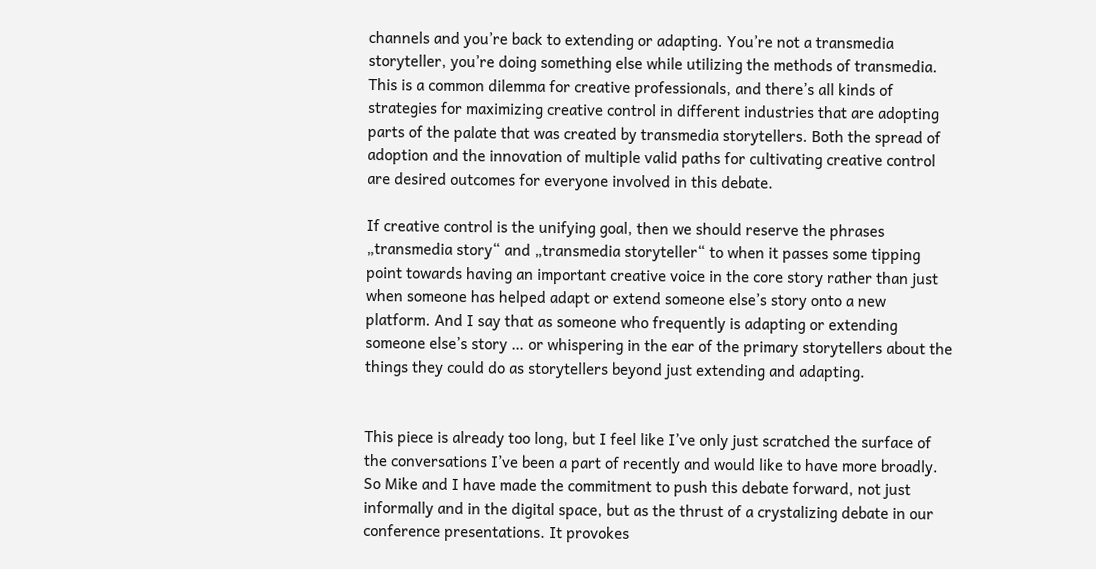channels and you’re back to extending or adapting. You’re not a transmedia storyteller, you’re doing something else while utilizing the methods of transmedia. This is a common dilemma for creative professionals, and there’s all kinds of strategies for maximizing creative control in different industries that are adopting parts of the palate that was created by transmedia storytellers. Both the spread of adoption and the innovation of multiple valid paths for cultivating creative control are desired outcomes for everyone involved in this debate.

If creative control is the unifying goal, then we should reserve the phrases „transmedia story“ and „transmedia storyteller“ to when it passes some tipping point towards having an important creative voice in the core story rather than just when someone has helped adapt or extend someone else’s story onto a new platform. And I say that as someone who frequently is adapting or extending someone else’s story … or whispering in the ear of the primary storytellers about the things they could do as storytellers beyond just extending and adapting.


This piece is already too long, but I feel like I’ve only just scratched the surface of the conversations I’ve been a part of recently and would like to have more broadly. So Mike and I have made the commitment to push this debate forward, not just informally and in the digital space, but as the thrust of a crystalizing debate in our conference presentations. It provokes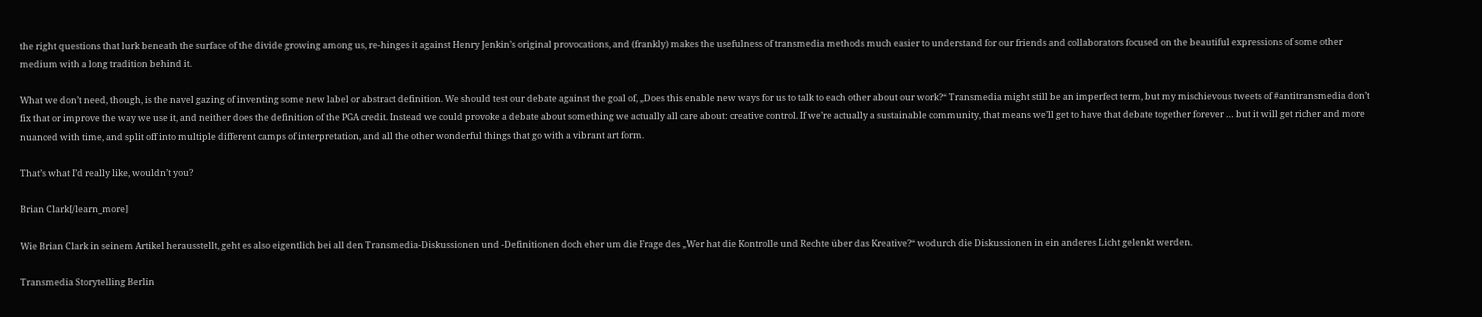the right questions that lurk beneath the surface of the divide growing among us, re-hinges it against Henry Jenkin’s original provocations, and (frankly) makes the usefulness of transmedia methods much easier to understand for our friends and collaborators focused on the beautiful expressions of some other medium with a long tradition behind it.

What we don’t need, though, is the navel gazing of inventing some new label or abstract definition. We should test our debate against the goal of, „Does this enable new ways for us to talk to each other about our work?“ Transmedia might still be an imperfect term, but my mischievous tweets of #antitransmedia don’t fix that or improve the way we use it, and neither does the definition of the PGA credit. Instead we could provoke a debate about something we actually all care about: creative control. If we’re actually a sustainable community, that means we’ll get to have that debate together forever … but it will get richer and more nuanced with time, and split off into multiple different camps of interpretation, and all the other wonderful things that go with a vibrant art form.

That’s what I’d really like, wouldn’t you?

Brian Clark[/learn_more]

Wie Brian Clark in seinem Artikel herausstellt, geht es also eigentlich bei all den Transmedia-Diskussionen und -Definitionen doch eher um die Frage des „Wer hat die Kontrolle und Rechte über das Kreative?“ wodurch die Diskussionen in ein anderes Licht gelenkt werden.

Transmedia Storytelling Berlin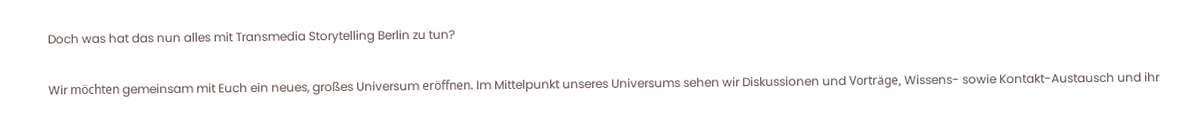Doch was hat das nun alles mit Transmedia Storytelling Berlin zu tun?

Wir möchten gemeinsam mit Euch ein neues, großes Universum eröffnen. Im Mittelpunkt unseres Universums sehen wir Diskussionen und Vorträge, Wissens- sowie Kontakt-Austausch und ihr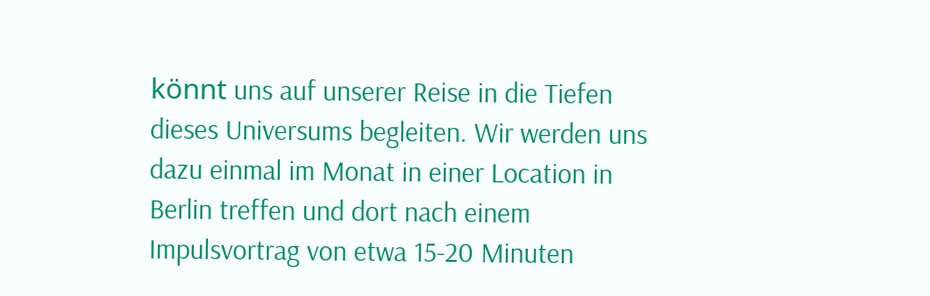könnt uns auf unserer Reise in die Tiefen dieses Universums begleiten. Wir werden uns dazu einmal im Monat in einer Location in Berlin treffen und dort nach einem Impulsvortrag von etwa 15-20 Minuten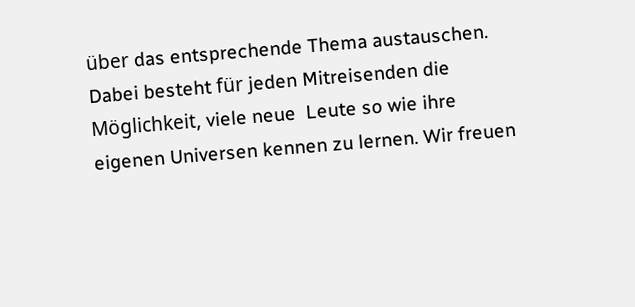über das entsprechende Thema austauschen. Dabei besteht für jeden Mitreisenden die Möglichkeit, viele neue  Leute so wie ihre eigenen Universen kennen zu lernen. Wir freuen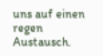uns auf einen regen Austausch.